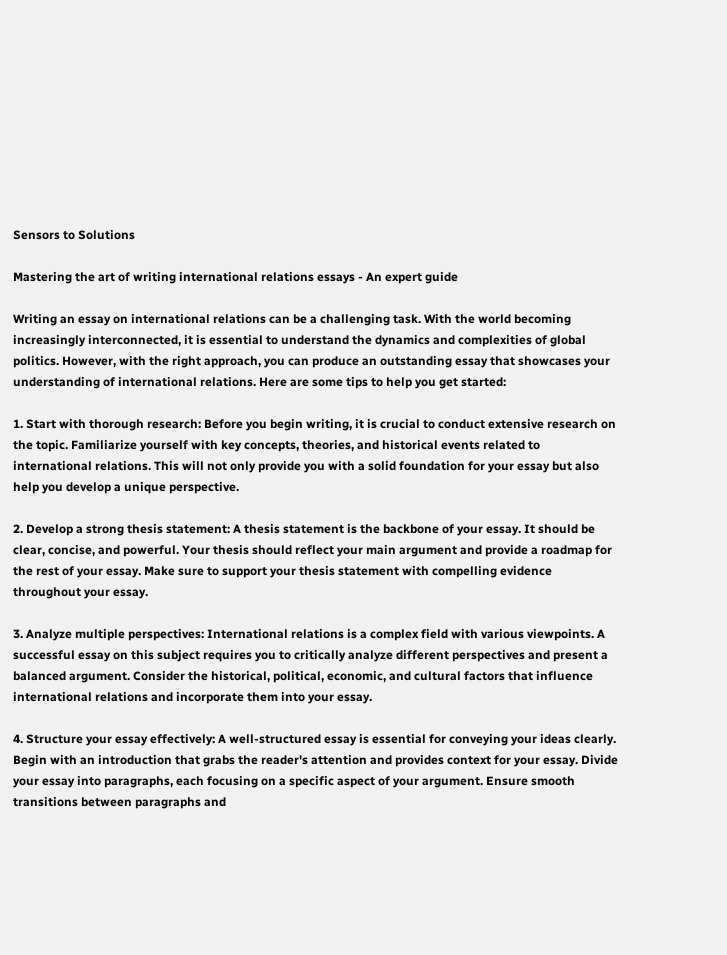Sensors to Solutions

Mastering the art of writing international relations essays - An expert guide

Writing an essay on international relations can be a challenging task. With the world becoming increasingly interconnected, it is essential to understand the dynamics and complexities of global politics. However, with the right approach, you can produce an outstanding essay that showcases your understanding of international relations. Here are some tips to help you get started:

1. Start with thorough research: Before you begin writing, it is crucial to conduct extensive research on the topic. Familiarize yourself with key concepts, theories, and historical events related to international relations. This will not only provide you with a solid foundation for your essay but also help you develop a unique perspective.

2. Develop a strong thesis statement: A thesis statement is the backbone of your essay. It should be clear, concise, and powerful. Your thesis should reflect your main argument and provide a roadmap for the rest of your essay. Make sure to support your thesis statement with compelling evidence throughout your essay.

3. Analyze multiple perspectives: International relations is a complex field with various viewpoints. A successful essay on this subject requires you to critically analyze different perspectives and present a balanced argument. Consider the historical, political, economic, and cultural factors that influence international relations and incorporate them into your essay.

4. Structure your essay effectively: A well-structured essay is essential for conveying your ideas clearly. Begin with an introduction that grabs the reader's attention and provides context for your essay. Divide your essay into paragraphs, each focusing on a specific aspect of your argument. Ensure smooth transitions between paragraphs and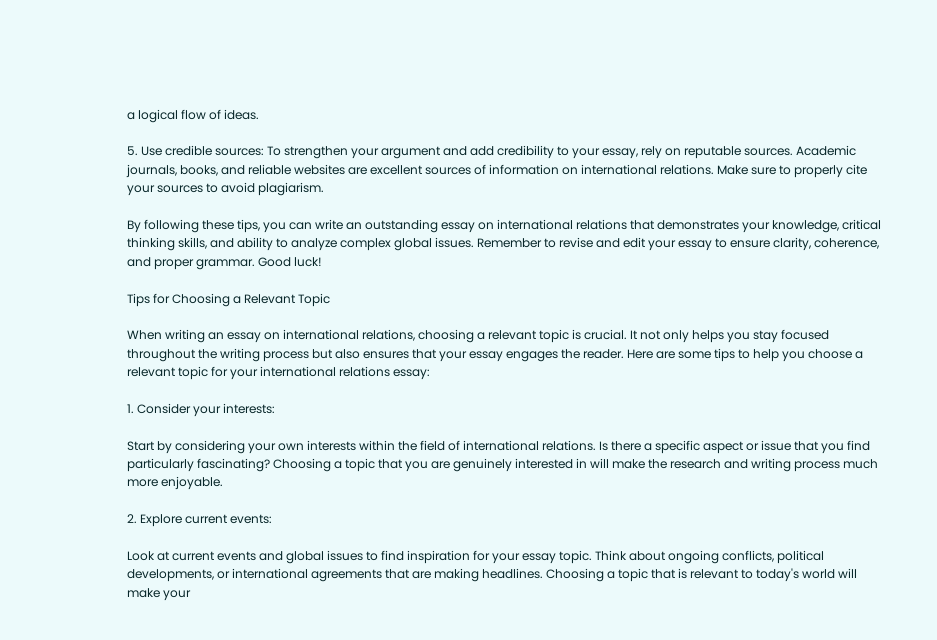a logical flow of ideas.

5. Use credible sources: To strengthen your argument and add credibility to your essay, rely on reputable sources. Academic journals, books, and reliable websites are excellent sources of information on international relations. Make sure to properly cite your sources to avoid plagiarism.

By following these tips, you can write an outstanding essay on international relations that demonstrates your knowledge, critical thinking skills, and ability to analyze complex global issues. Remember to revise and edit your essay to ensure clarity, coherence, and proper grammar. Good luck!

Tips for Choosing a Relevant Topic

When writing an essay on international relations, choosing a relevant topic is crucial. It not only helps you stay focused throughout the writing process but also ensures that your essay engages the reader. Here are some tips to help you choose a relevant topic for your international relations essay:

1. Consider your interests:

Start by considering your own interests within the field of international relations. Is there a specific aspect or issue that you find particularly fascinating? Choosing a topic that you are genuinely interested in will make the research and writing process much more enjoyable.

2. Explore current events:

Look at current events and global issues to find inspiration for your essay topic. Think about ongoing conflicts, political developments, or international agreements that are making headlines. Choosing a topic that is relevant to today's world will make your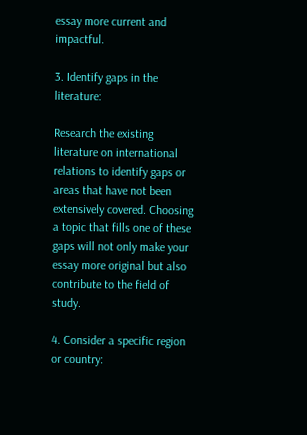essay more current and impactful.

3. Identify gaps in the literature:

Research the existing literature on international relations to identify gaps or areas that have not been extensively covered. Choosing a topic that fills one of these gaps will not only make your essay more original but also contribute to the field of study.

4. Consider a specific region or country: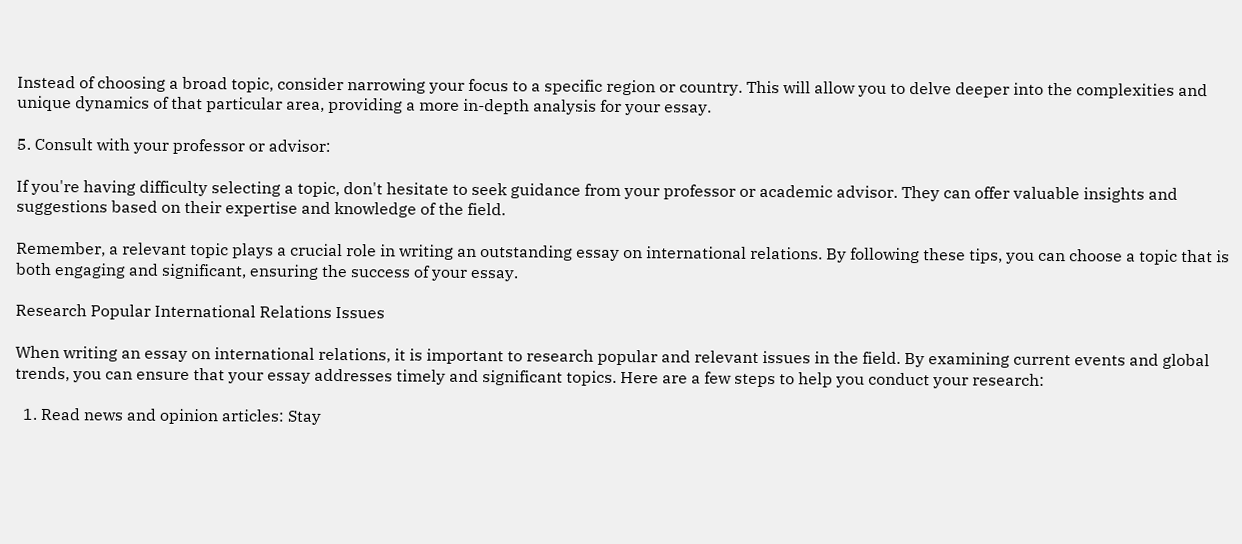Instead of choosing a broad topic, consider narrowing your focus to a specific region or country. This will allow you to delve deeper into the complexities and unique dynamics of that particular area, providing a more in-depth analysis for your essay.

5. Consult with your professor or advisor:

If you're having difficulty selecting a topic, don't hesitate to seek guidance from your professor or academic advisor. They can offer valuable insights and suggestions based on their expertise and knowledge of the field.

Remember, a relevant topic plays a crucial role in writing an outstanding essay on international relations. By following these tips, you can choose a topic that is both engaging and significant, ensuring the success of your essay.

Research Popular International Relations Issues

When writing an essay on international relations, it is important to research popular and relevant issues in the field. By examining current events and global trends, you can ensure that your essay addresses timely and significant topics. Here are a few steps to help you conduct your research:

  1. Read news and opinion articles: Stay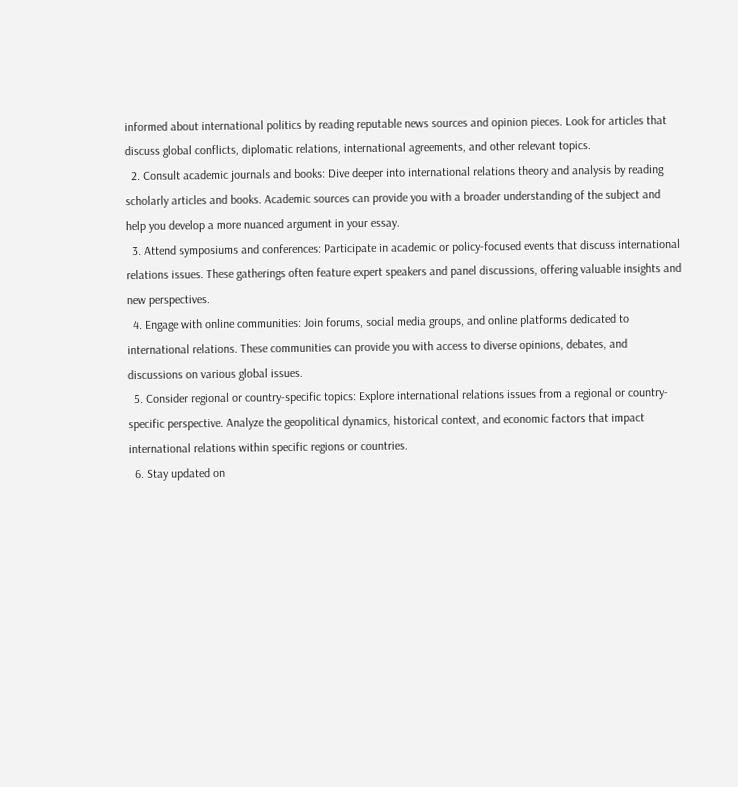informed about international politics by reading reputable news sources and opinion pieces. Look for articles that discuss global conflicts, diplomatic relations, international agreements, and other relevant topics.
  2. Consult academic journals and books: Dive deeper into international relations theory and analysis by reading scholarly articles and books. Academic sources can provide you with a broader understanding of the subject and help you develop a more nuanced argument in your essay.
  3. Attend symposiums and conferences: Participate in academic or policy-focused events that discuss international relations issues. These gatherings often feature expert speakers and panel discussions, offering valuable insights and new perspectives.
  4. Engage with online communities: Join forums, social media groups, and online platforms dedicated to international relations. These communities can provide you with access to diverse opinions, debates, and discussions on various global issues.
  5. Consider regional or country-specific topics: Explore international relations issues from a regional or country-specific perspective. Analyze the geopolitical dynamics, historical context, and economic factors that impact international relations within specific regions or countries.
  6. Stay updated on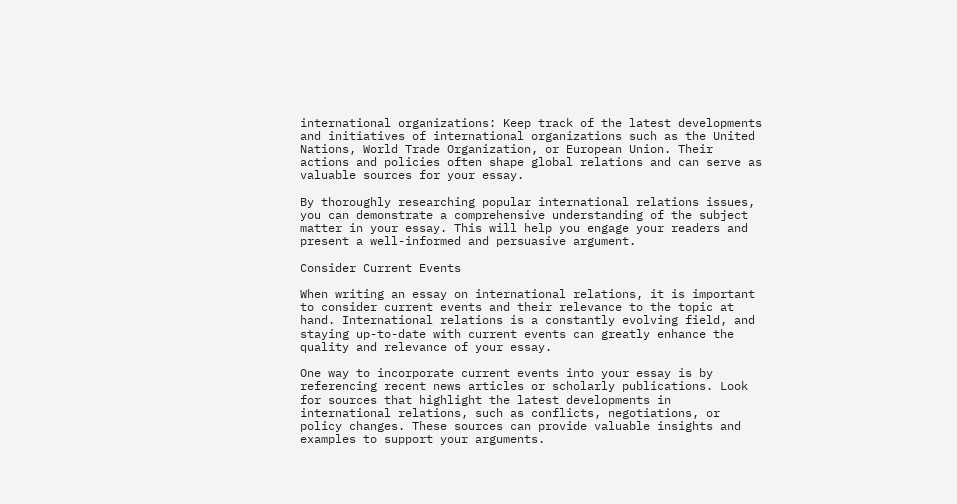international organizations: Keep track of the latest developments and initiatives of international organizations such as the United Nations, World Trade Organization, or European Union. Their actions and policies often shape global relations and can serve as valuable sources for your essay.

By thoroughly researching popular international relations issues, you can demonstrate a comprehensive understanding of the subject matter in your essay. This will help you engage your readers and present a well-informed and persuasive argument.

Consider Current Events

When writing an essay on international relations, it is important to consider current events and their relevance to the topic at hand. International relations is a constantly evolving field, and staying up-to-date with current events can greatly enhance the quality and relevance of your essay.

One way to incorporate current events into your essay is by referencing recent news articles or scholarly publications. Look for sources that highlight the latest developments in international relations, such as conflicts, negotiations, or policy changes. These sources can provide valuable insights and examples to support your arguments.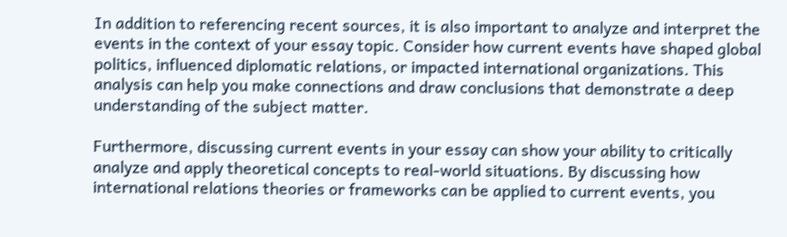In addition to referencing recent sources, it is also important to analyze and interpret the events in the context of your essay topic. Consider how current events have shaped global politics, influenced diplomatic relations, or impacted international organizations. This analysis can help you make connections and draw conclusions that demonstrate a deep understanding of the subject matter.

Furthermore, discussing current events in your essay can show your ability to critically analyze and apply theoretical concepts to real-world situations. By discussing how international relations theories or frameworks can be applied to current events, you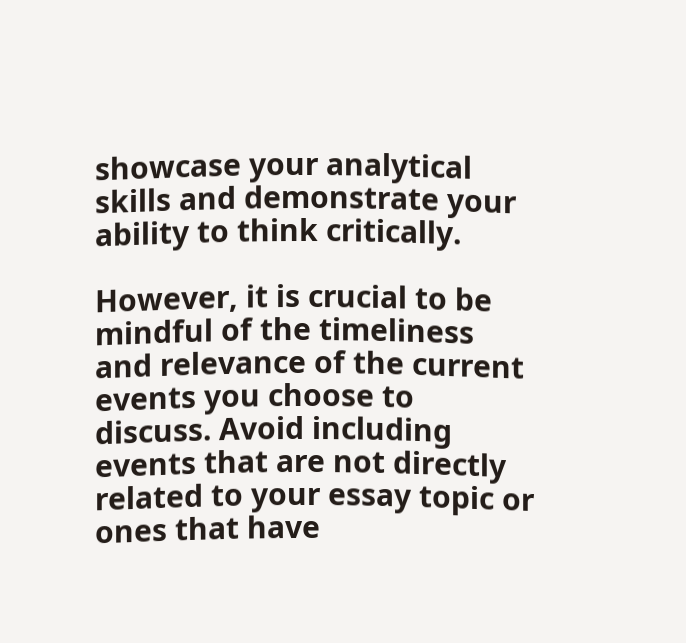showcase your analytical skills and demonstrate your ability to think critically.

However, it is crucial to be mindful of the timeliness and relevance of the current events you choose to discuss. Avoid including events that are not directly related to your essay topic or ones that have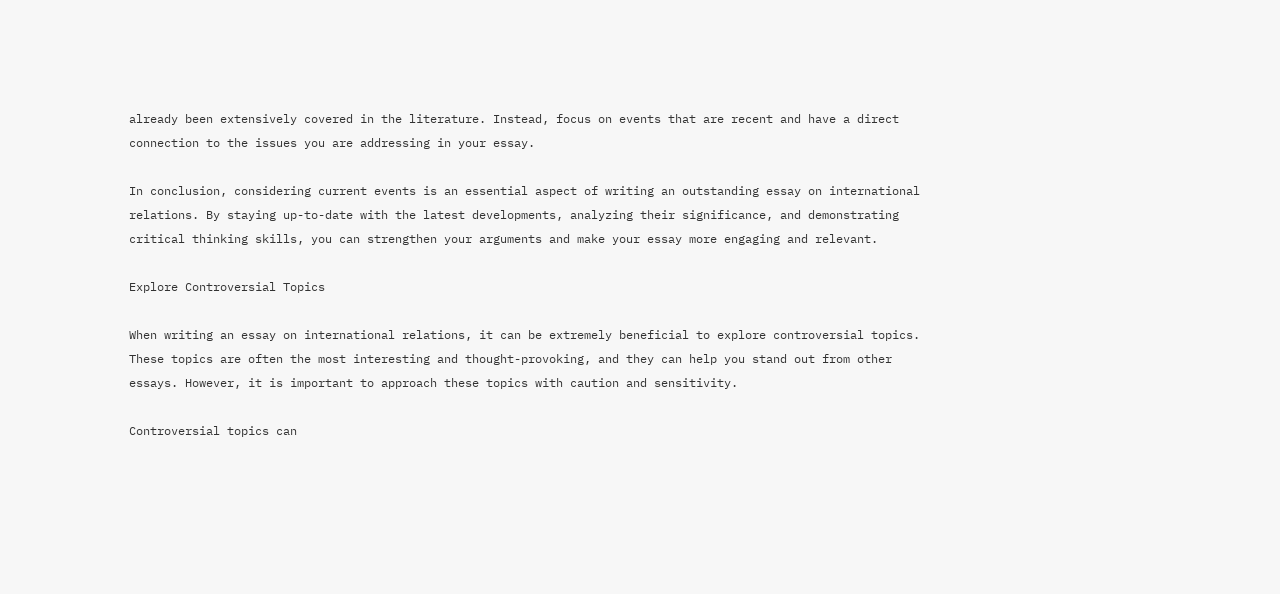already been extensively covered in the literature. Instead, focus on events that are recent and have a direct connection to the issues you are addressing in your essay.

In conclusion, considering current events is an essential aspect of writing an outstanding essay on international relations. By staying up-to-date with the latest developments, analyzing their significance, and demonstrating critical thinking skills, you can strengthen your arguments and make your essay more engaging and relevant.

Explore Controversial Topics

When writing an essay on international relations, it can be extremely beneficial to explore controversial topics. These topics are often the most interesting and thought-provoking, and they can help you stand out from other essays. However, it is important to approach these topics with caution and sensitivity.

Controversial topics can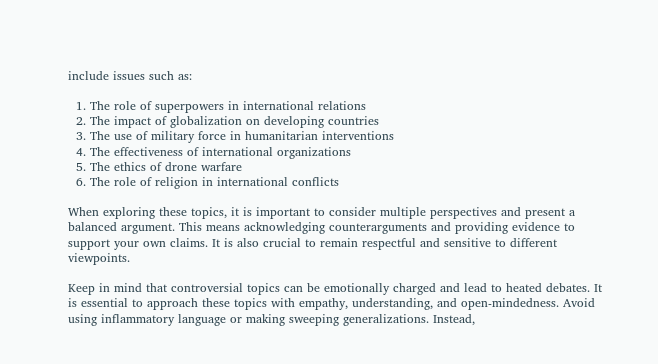include issues such as:

  1. The role of superpowers in international relations
  2. The impact of globalization on developing countries
  3. The use of military force in humanitarian interventions
  4. The effectiveness of international organizations
  5. The ethics of drone warfare
  6. The role of religion in international conflicts

When exploring these topics, it is important to consider multiple perspectives and present a balanced argument. This means acknowledging counterarguments and providing evidence to support your own claims. It is also crucial to remain respectful and sensitive to different viewpoints.

Keep in mind that controversial topics can be emotionally charged and lead to heated debates. It is essential to approach these topics with empathy, understanding, and open-mindedness. Avoid using inflammatory language or making sweeping generalizations. Instead,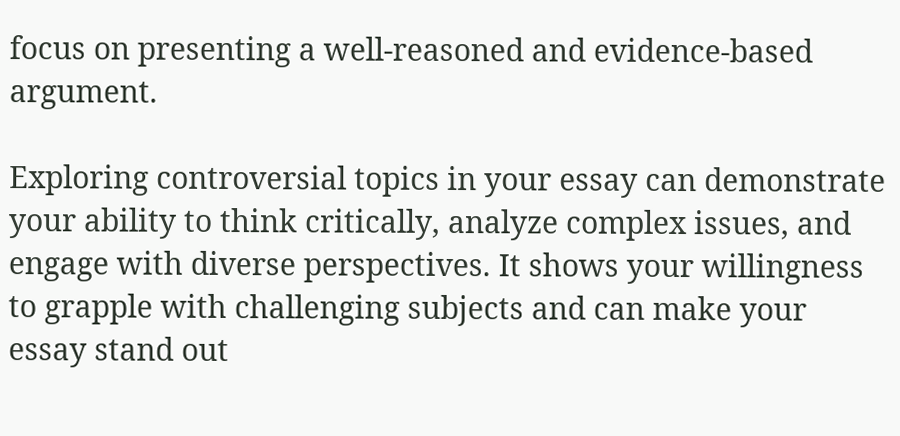focus on presenting a well-reasoned and evidence-based argument.

Exploring controversial topics in your essay can demonstrate your ability to think critically, analyze complex issues, and engage with diverse perspectives. It shows your willingness to grapple with challenging subjects and can make your essay stand out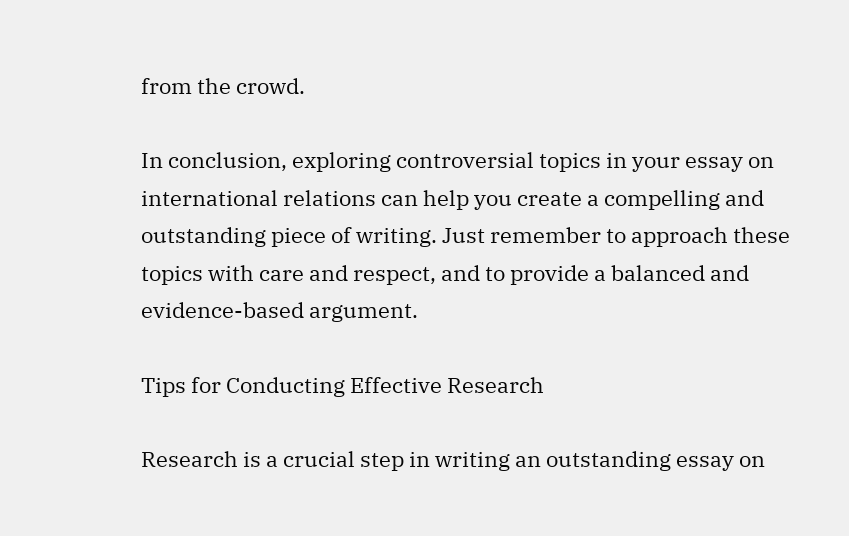from the crowd.

In conclusion, exploring controversial topics in your essay on international relations can help you create a compelling and outstanding piece of writing. Just remember to approach these topics with care and respect, and to provide a balanced and evidence-based argument.

Tips for Conducting Effective Research

Research is a crucial step in writing an outstanding essay on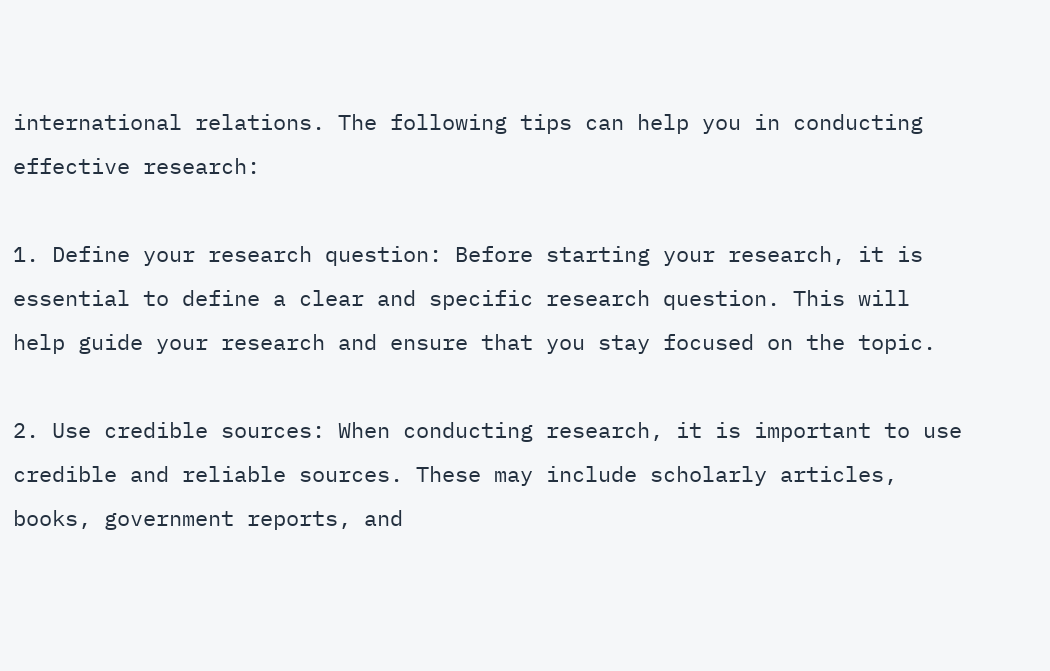international relations. The following tips can help you in conducting effective research:

1. Define your research question: Before starting your research, it is essential to define a clear and specific research question. This will help guide your research and ensure that you stay focused on the topic.

2. Use credible sources: When conducting research, it is important to use credible and reliable sources. These may include scholarly articles, books, government reports, and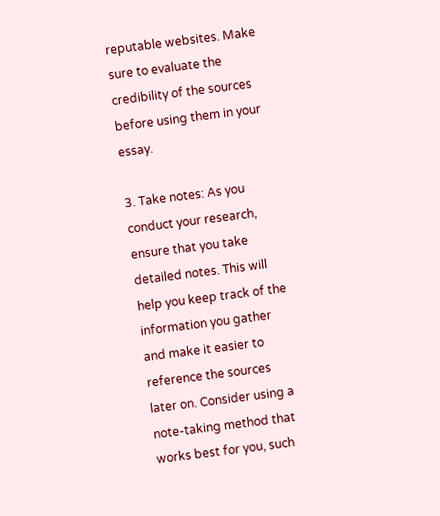reputable websites. Make sure to evaluate the credibility of the sources before using them in your essay.

3. Take notes: As you conduct your research, ensure that you take detailed notes. This will help you keep track of the information you gather and make it easier to reference the sources later on. Consider using a note-taking method that works best for you, such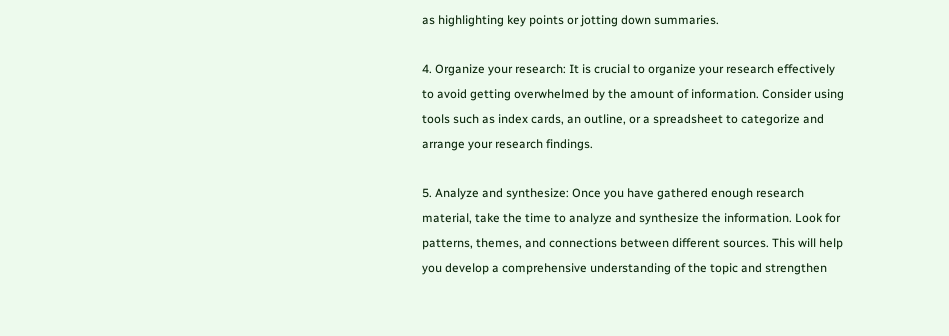as highlighting key points or jotting down summaries.

4. Organize your research: It is crucial to organize your research effectively to avoid getting overwhelmed by the amount of information. Consider using tools such as index cards, an outline, or a spreadsheet to categorize and arrange your research findings.

5. Analyze and synthesize: Once you have gathered enough research material, take the time to analyze and synthesize the information. Look for patterns, themes, and connections between different sources. This will help you develop a comprehensive understanding of the topic and strengthen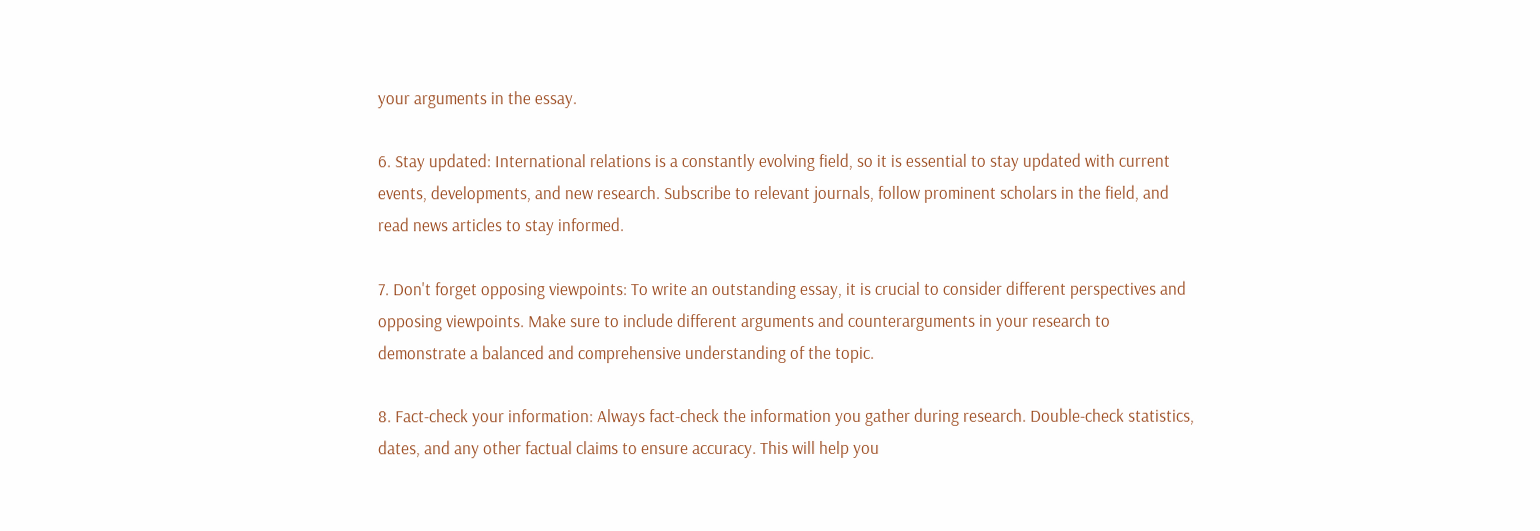your arguments in the essay.

6. Stay updated: International relations is a constantly evolving field, so it is essential to stay updated with current events, developments, and new research. Subscribe to relevant journals, follow prominent scholars in the field, and read news articles to stay informed.

7. Don't forget opposing viewpoints: To write an outstanding essay, it is crucial to consider different perspectives and opposing viewpoints. Make sure to include different arguments and counterarguments in your research to demonstrate a balanced and comprehensive understanding of the topic.

8. Fact-check your information: Always fact-check the information you gather during research. Double-check statistics, dates, and any other factual claims to ensure accuracy. This will help you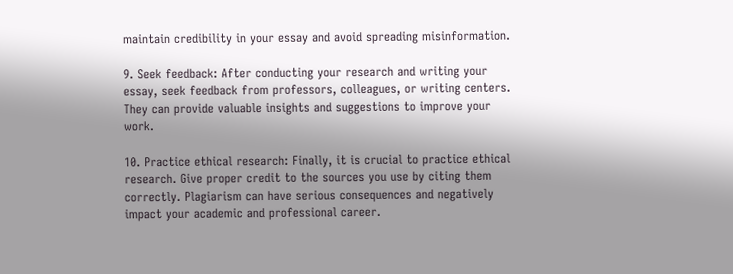maintain credibility in your essay and avoid spreading misinformation.

9. Seek feedback: After conducting your research and writing your essay, seek feedback from professors, colleagues, or writing centers. They can provide valuable insights and suggestions to improve your work.

10. Practice ethical research: Finally, it is crucial to practice ethical research. Give proper credit to the sources you use by citing them correctly. Plagiarism can have serious consequences and negatively impact your academic and professional career.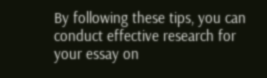By following these tips, you can conduct effective research for your essay on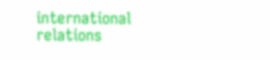international relations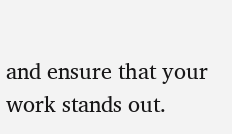and ensure that your work stands out.